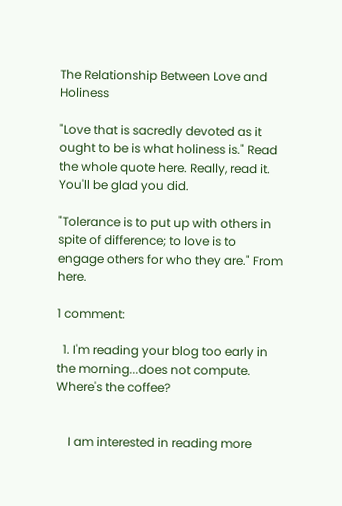The Relationship Between Love and Holiness

"Love that is sacredly devoted as it ought to be is what holiness is." Read the whole quote here. Really, read it. You'll be glad you did.

"Tolerance is to put up with others in spite of difference; to love is to engage others for who they are." From here.

1 comment:

  1. I'm reading your blog too early in the morning...does not compute. Where's the coffee?


    I am interested in reading more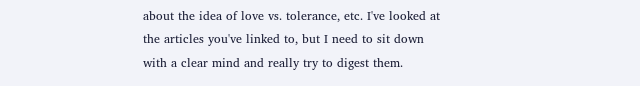about the idea of love vs. tolerance, etc. I've looked at the articles you've linked to, but I need to sit down with a clear mind and really try to digest them.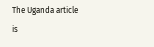The Uganda article is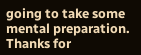going to take some mental preparation. Thanks for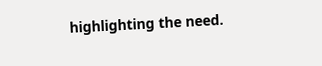highlighting the need.